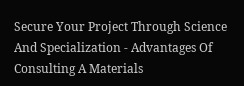Secure Your Project Through Science And Specialization - Advantages Of Consulting A Materials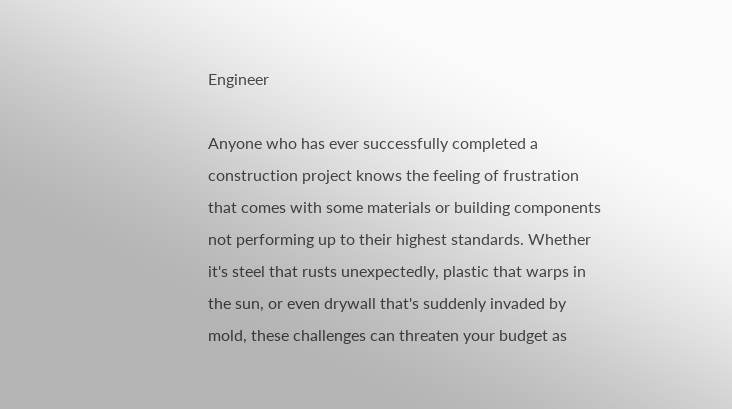Engineer

Anyone who has ever successfully completed a construction project knows the feeling of frustration that comes with some materials or building components not performing up to their highest standards. Whether it's steel that rusts unexpectedly, plastic that warps in the sun, or even drywall that's suddenly invaded by mold, these challenges can threaten your budget as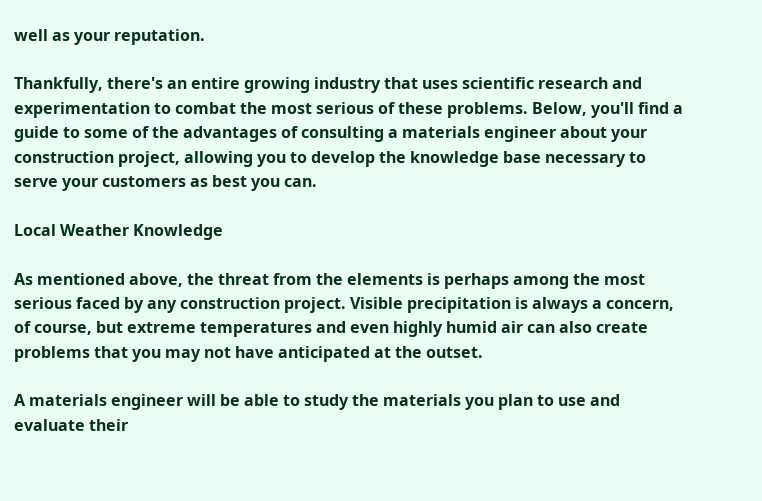well as your reputation.

Thankfully, there's an entire growing industry that uses scientific research and experimentation to combat the most serious of these problems. Below, you'll find a guide to some of the advantages of consulting a materials engineer about your construction project, allowing you to develop the knowledge base necessary to serve your customers as best you can.

Local Weather Knowledge

As mentioned above, the threat from the elements is perhaps among the most serious faced by any construction project. Visible precipitation is always a concern, of course, but extreme temperatures and even highly humid air can also create problems that you may not have anticipated at the outset.

A materials engineer will be able to study the materials you plan to use and evaluate their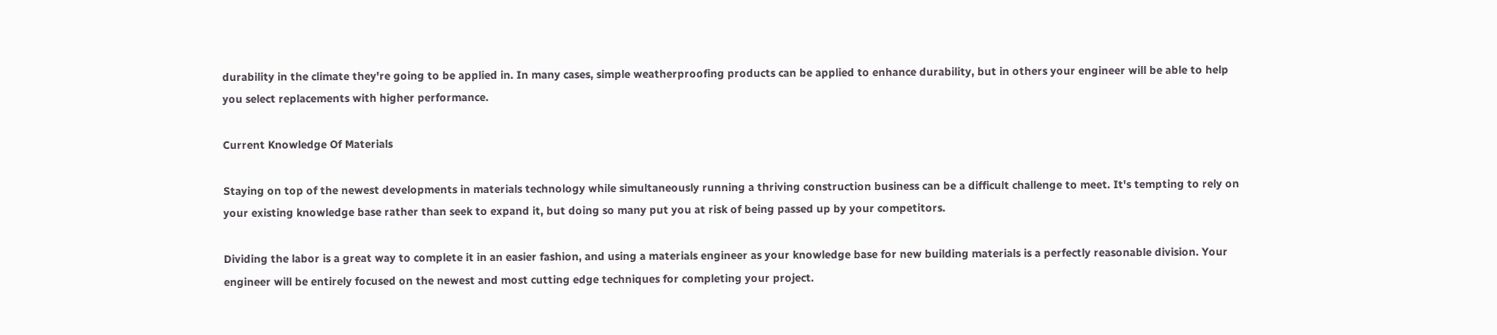durability in the climate they're going to be applied in. In many cases, simple weatherproofing products can be applied to enhance durability, but in others your engineer will be able to help you select replacements with higher performance.

Current Knowledge Of Materials

Staying on top of the newest developments in materials technology while simultaneously running a thriving construction business can be a difficult challenge to meet. It's tempting to rely on your existing knowledge base rather than seek to expand it, but doing so many put you at risk of being passed up by your competitors.

Dividing the labor is a great way to complete it in an easier fashion, and using a materials engineer as your knowledge base for new building materials is a perfectly reasonable division. Your engineer will be entirely focused on the newest and most cutting edge techniques for completing your project.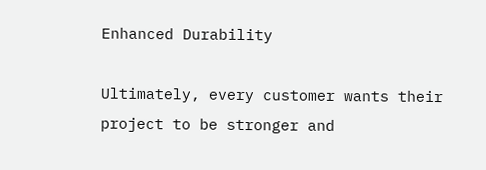Enhanced Durability

Ultimately, every customer wants their project to be stronger and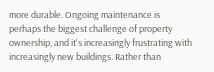more durable. Ongoing maintenance is perhaps the biggest challenge of property ownership, and it's increasingly frustrating with increasingly new buildings. Rather than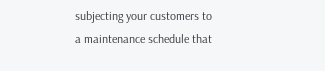subjecting your customers to a maintenance schedule that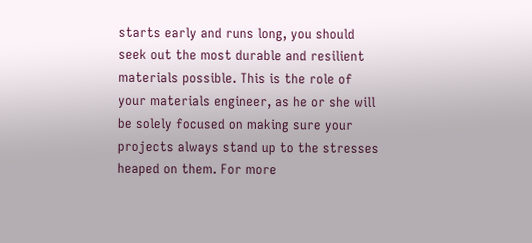starts early and runs long, you should seek out the most durable and resilient materials possible. This is the role of your materials engineer, as he or she will be solely focused on making sure your projects always stand up to the stresses heaped on them. For more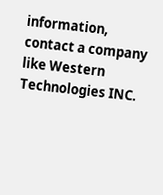information, contact a company like Western Technologies INC.